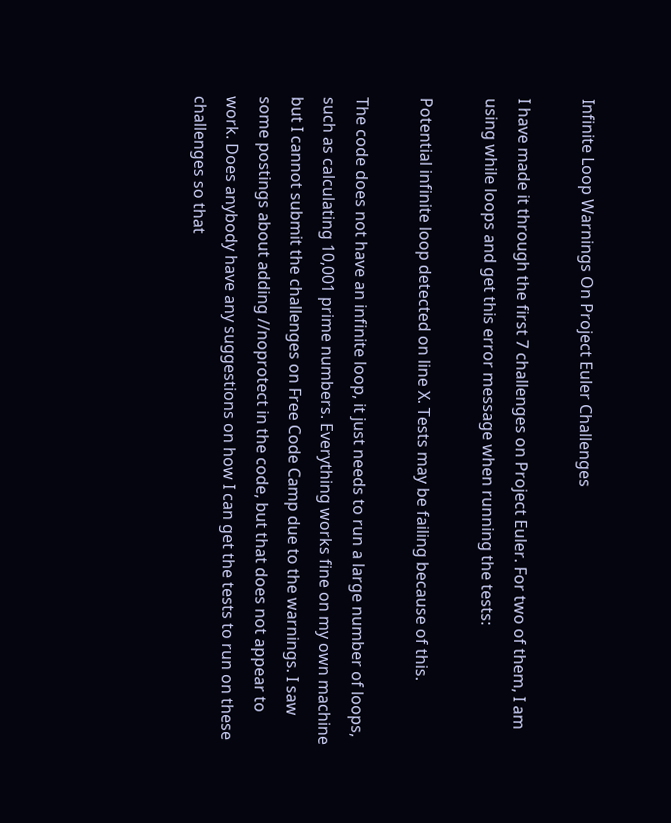Infinite Loop Warnings On Project Euler Challenges

I have made it through the first 7 challenges on Project Euler. For two of them, I am using while loops and get this error message when running the tests:

Potential infinite loop detected on line X. Tests may be failing because of this.

The code does not have an infinite loop, it just needs to run a large number of loops, such as calculating 10,001 prime numbers. Everything works fine on my own machine but I cannot submit the challenges on Free Code Camp due to the warnings. I saw some postings about adding //noprotect in the code, but that does not appear to work. Does anybody have any suggestions on how I can get the tests to run on these challenges so that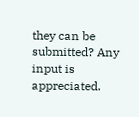they can be submitted? Any input is appreciated.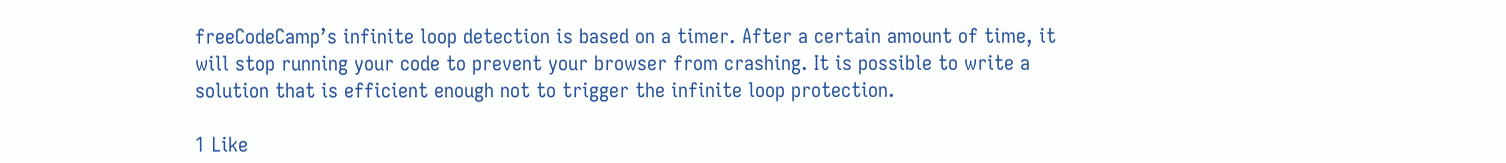freeCodeCamp’s infinite loop detection is based on a timer. After a certain amount of time, it will stop running your code to prevent your browser from crashing. It is possible to write a solution that is efficient enough not to trigger the infinite loop protection.

1 Like